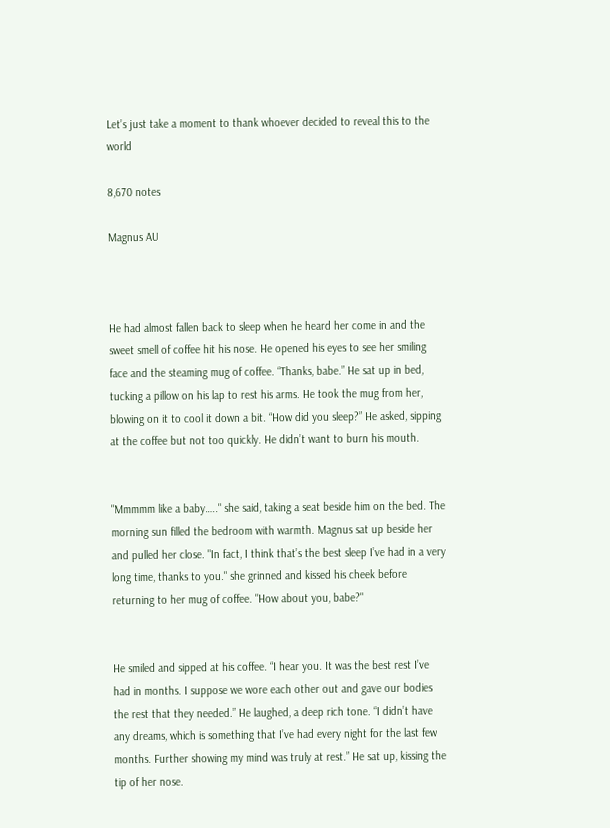Let’s just take a moment to thank whoever decided to reveal this to the world

8,670 notes

Magnus AU



He had almost fallen back to sleep when he heard her come in and the sweet smell of coffee hit his nose. He opened his eyes to see her smiling face and the steaming mug of coffee. “Thanks, babe.” He sat up in bed, tucking a pillow on his lap to rest his arms. He took the mug from her, blowing on it to cool it down a bit. “How did you sleep?” He asked, sipping at the coffee but not too quickly. He didn’t want to burn his mouth.


"Mmmmm like a baby….." she said, taking a seat beside him on the bed. The morning sun filled the bedroom with warmth. Magnus sat up beside her and pulled her close. "In fact, I think that’s the best sleep I’ve had in a very long time, thanks to you." she grinned and kissed his cheek before returning to her mug of coffee. "How about you, babe?"


He smiled and sipped at his coffee. “I hear you. It was the best rest I’ve had in months. I suppose we wore each other out and gave our bodies the rest that they needed.” He laughed, a deep rich tone. “I didn’t have any dreams, which is something that I’ve had every night for the last few months. Further showing my mind was truly at rest.” He sat up, kissing the tip of her nose.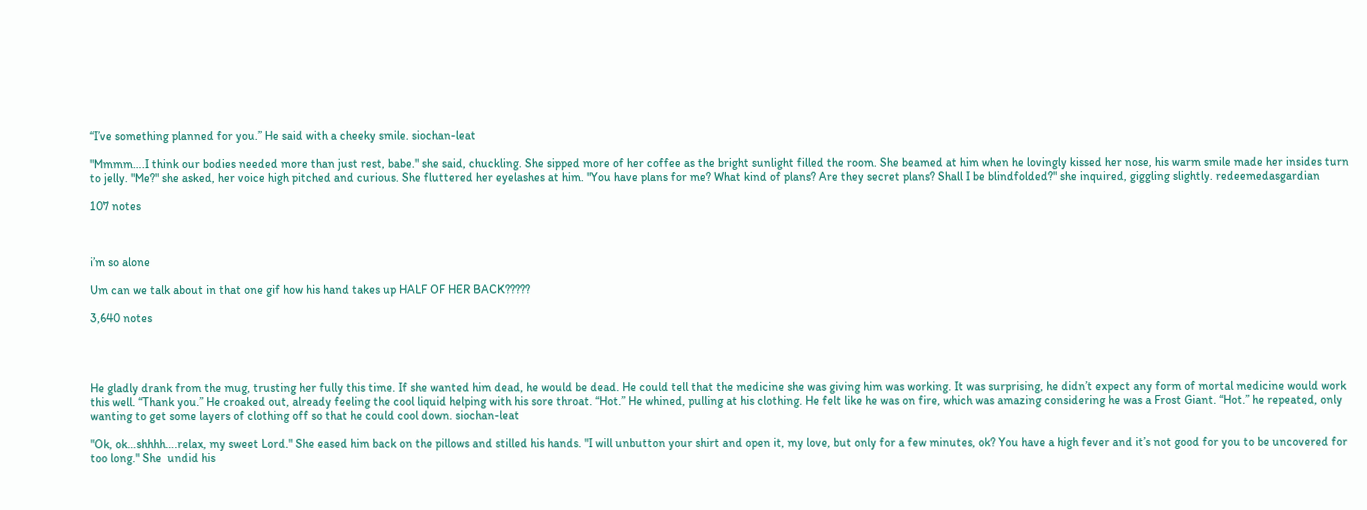“I’ve something planned for you.” He said with a cheeky smile. siochan-leat

"Mmmm….I think our bodies needed more than just rest, babe." she said, chuckling. She sipped more of her coffee as the bright sunlight filled the room. She beamed at him when he lovingly kissed her nose, his warm smile made her insides turn to jelly. "Me?" she asked, her voice high pitched and curious. She fluttered her eyelashes at him. "You have plans for me? What kind of plans? Are they secret plans? Shall I be blindfolded?" she inquired, giggling slightly. redeemedasgardian

107 notes



i’m so alone

Um can we talk about in that one gif how his hand takes up HALF OF HER BACK?????

3,640 notes




He gladly drank from the mug, trusting her fully this time. If she wanted him dead, he would be dead. He could tell that the medicine she was giving him was working. It was surprising, he didn’t expect any form of mortal medicine would work this well. “Thank you.” He croaked out, already feeling the cool liquid helping with his sore throat. “Hot.” He whined, pulling at his clothing. He felt like he was on fire, which was amazing considering he was a Frost Giant. “Hot.” he repeated, only wanting to get some layers of clothing off so that he could cool down. siochan-leat

"Ok, ok…shhhh….relax, my sweet Lord." She eased him back on the pillows and stilled his hands. "I will unbutton your shirt and open it, my love, but only for a few minutes, ok? You have a high fever and it’s not good for you to be uncovered for too long." She  undid his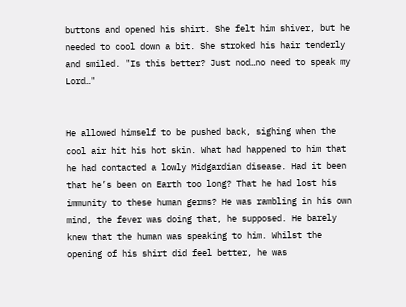buttons and opened his shirt. She felt him shiver, but he needed to cool down a bit. She stroked his hair tenderly and smiled. "Is this better? Just nod…no need to speak my Lord…"


He allowed himself to be pushed back, sighing when the cool air hit his hot skin. What had happened to him that he had contacted a lowly Midgardian disease. Had it been that he’s been on Earth too long? That he had lost his immunity to these human germs? He was rambling in his own mind, the fever was doing that, he supposed. He barely knew that the human was speaking to him. Whilst the opening of his shirt did feel better, he was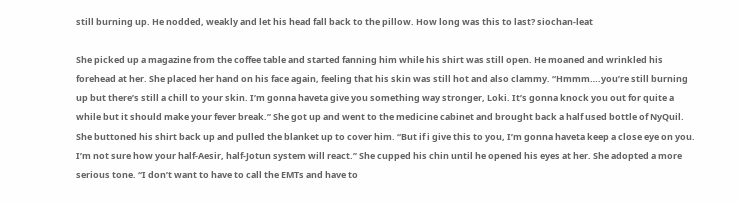still burning up. He nodded, weakly and let his head fall back to the pillow. How long was this to last? siochan-leat

She picked up a magazine from the coffee table and started fanning him while his shirt was still open. He moaned and wrinkled his forehead at her. She placed her hand on his face again, feeling that his skin was still hot and also clammy. “Hmmm….you’re still burning up but there’s still a chill to your skin. I’m gonna haveta give you something way stronger, Loki. It’s gonna knock you out for quite a while but it should make your fever break.” She got up and went to the medicine cabinet and brought back a half used bottle of NyQuil. She buttoned his shirt back up and pulled the blanket up to cover him. “But if i give this to you, I’m gonna haveta keep a close eye on you. I’m not sure how your half-Aesir, half-Jotun system will react.” She cupped his chin until he opened his eyes at her. She adopted a more serious tone. “I don’t want to have to call the EMTs and have to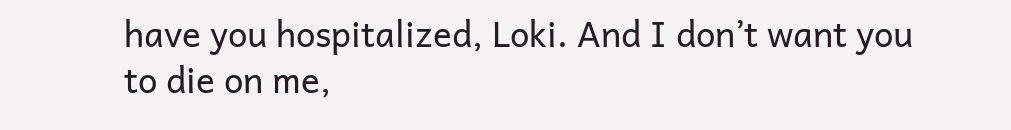have you hospitalized, Loki. And I don’t want you to die on me,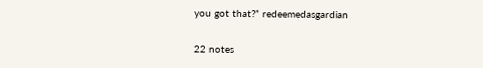you got that?” redeemedasgardian

22 notes